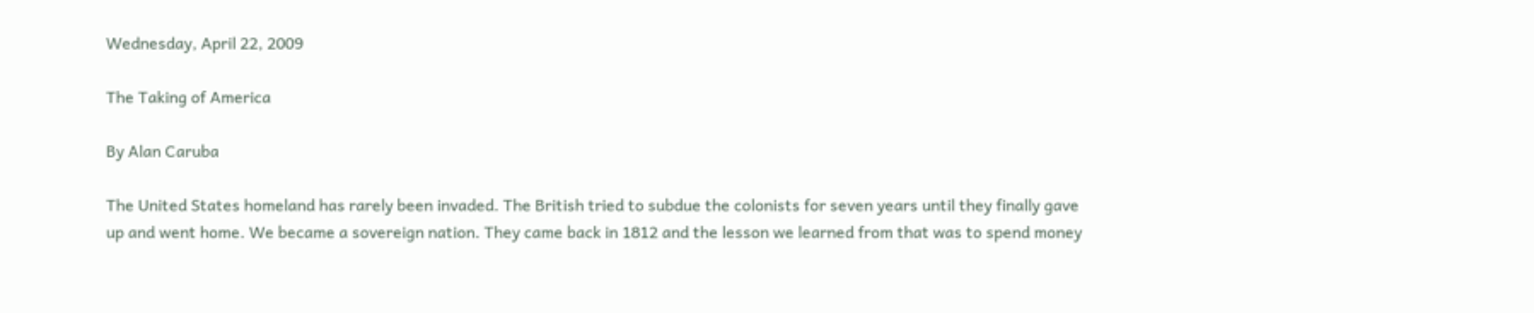Wednesday, April 22, 2009

The Taking of America

By Alan Caruba

The United States homeland has rarely been invaded. The British tried to subdue the colonists for seven years until they finally gave up and went home. We became a sovereign nation. They came back in 1812 and the lesson we learned from that was to spend money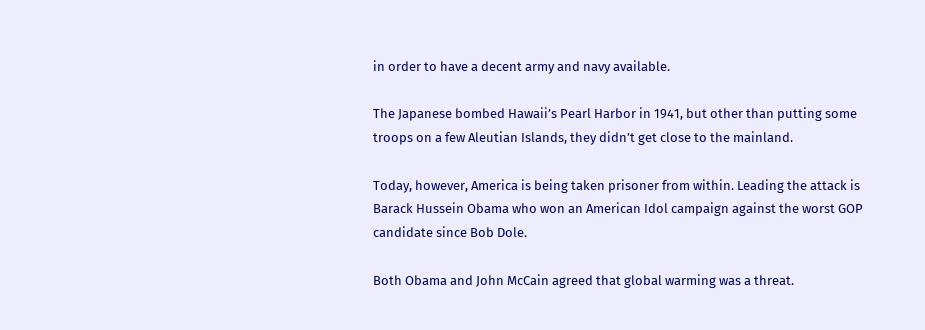in order to have a decent army and navy available.

The Japanese bombed Hawaii’s Pearl Harbor in 1941, but other than putting some troops on a few Aleutian Islands, they didn’t get close to the mainland.

Today, however, America is being taken prisoner from within. Leading the attack is Barack Hussein Obama who won an American Idol campaign against the worst GOP candidate since Bob Dole.

Both Obama and John McCain agreed that global warming was a threat.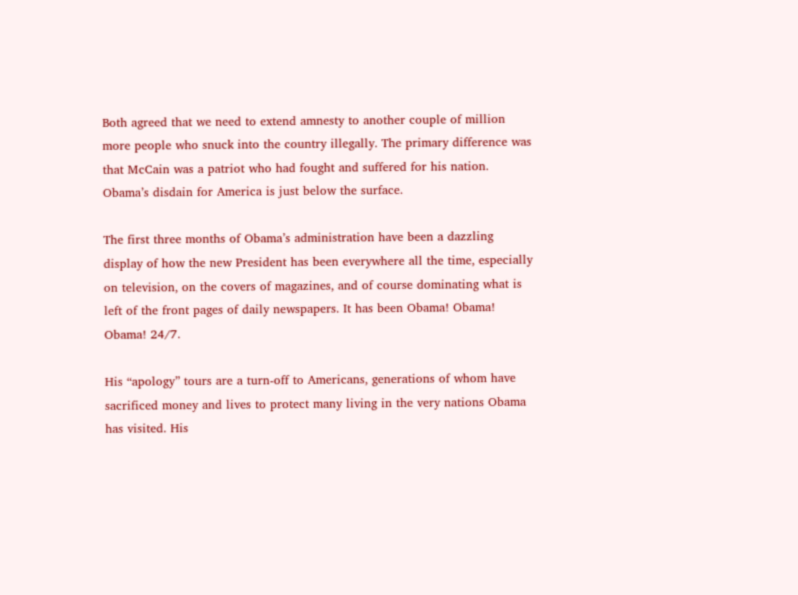Both agreed that we need to extend amnesty to another couple of million more people who snuck into the country illegally. The primary difference was that McCain was a patriot who had fought and suffered for his nation. Obama’s disdain for America is just below the surface.

The first three months of Obama’s administration have been a dazzling display of how the new President has been everywhere all the time, especially on television, on the covers of magazines, and of course dominating what is left of the front pages of daily newspapers. It has been Obama! Obama! Obama! 24/7.

His “apology” tours are a turn-off to Americans, generations of whom have sacrificed money and lives to protect many living in the very nations Obama has visited. His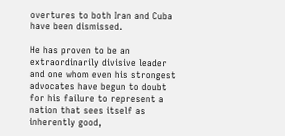overtures to both Iran and Cuba have been dismissed.

He has proven to be an extraordinarily divisive leader and one whom even his strongest advocates have begun to doubt for his failure to represent a nation that sees itself as inherently good,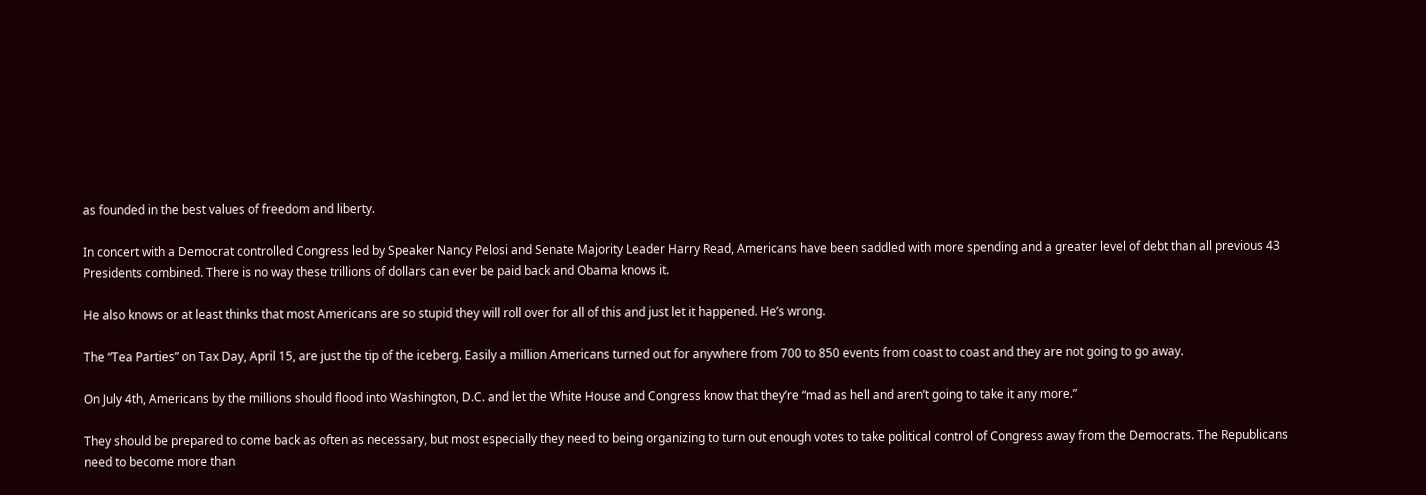as founded in the best values of freedom and liberty.

In concert with a Democrat controlled Congress led by Speaker Nancy Pelosi and Senate Majority Leader Harry Read, Americans have been saddled with more spending and a greater level of debt than all previous 43 Presidents combined. There is no way these trillions of dollars can ever be paid back and Obama knows it.

He also knows or at least thinks that most Americans are so stupid they will roll over for all of this and just let it happened. He’s wrong.

The “Tea Parties” on Tax Day, April 15, are just the tip of the iceberg. Easily a million Americans turned out for anywhere from 700 to 850 events from coast to coast and they are not going to go away.

On July 4th, Americans by the millions should flood into Washington, D.C. and let the White House and Congress know that they’re “mad as hell and aren’t going to take it any more.”

They should be prepared to come back as often as necessary, but most especially they need to being organizing to turn out enough votes to take political control of Congress away from the Democrats. The Republicans need to become more than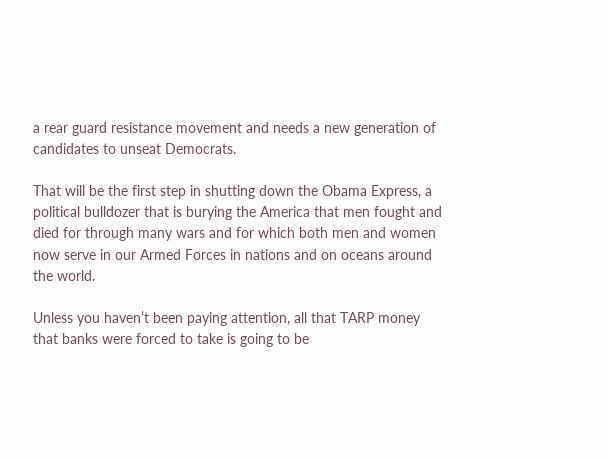a rear guard resistance movement and needs a new generation of candidates to unseat Democrats.

That will be the first step in shutting down the Obama Express, a political bulldozer that is burying the America that men fought and died for through many wars and for which both men and women now serve in our Armed Forces in nations and on oceans around the world.

Unless you haven’t been paying attention, all that TARP money that banks were forced to take is going to be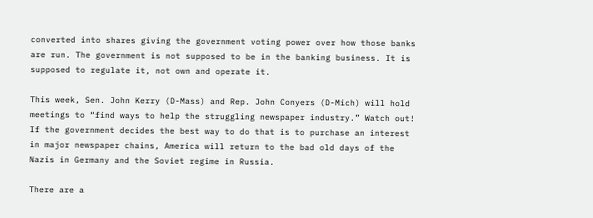converted into shares giving the government voting power over how those banks are run. The government is not supposed to be in the banking business. It is supposed to regulate it, not own and operate it.

This week, Sen. John Kerry (D-Mass) and Rep. John Conyers (D-Mich) will hold meetings to “find ways to help the struggling newspaper industry.” Watch out! If the government decides the best way to do that is to purchase an interest in major newspaper chains, America will return to the bad old days of the Nazis in Germany and the Soviet regime in Russia.

There are a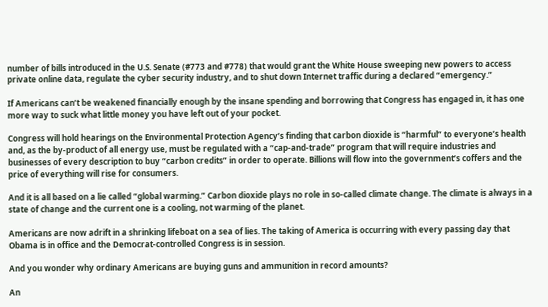number of bills introduced in the U.S. Senate (#773 and #778) that would grant the White House sweeping new powers to access private online data, regulate the cyber security industry, and to shut down Internet traffic during a declared “emergency.”

If Americans can’t be weakened financially enough by the insane spending and borrowing that Congress has engaged in, it has one more way to suck what little money you have left out of your pocket.

Congress will hold hearings on the Environmental Protection Agency’s finding that carbon dioxide is “harmful” to everyone’s health and, as the by-product of all energy use, must be regulated with a “cap-and-trade” program that will require industries and businesses of every description to buy “carbon credits” in order to operate. Billions will flow into the government’s coffers and the price of everything will rise for consumers.

And it is all based on a lie called “global warming.” Carbon dioxide plays no role in so-called climate change. The climate is always in a state of change and the current one is a cooling, not warming of the planet.

Americans are now adrift in a shrinking lifeboat on a sea of lies. The taking of America is occurring with every passing day that Obama is in office and the Democrat-controlled Congress is in session.

And you wonder why ordinary Americans are buying guns and ammunition in record amounts?

An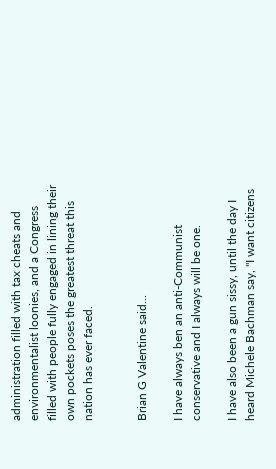administration filled with tax cheats and environmentalist loonies, and a Congress filled with people fully engaged in lining their own pockets poses the greatest threat this nation has ever faced.


Brian G Valentine said...

I have always ben an anti-Communist conservative and I always will be one.

I have also been a gun sissy, until the day I heard Michele Bachman say, "I want citizens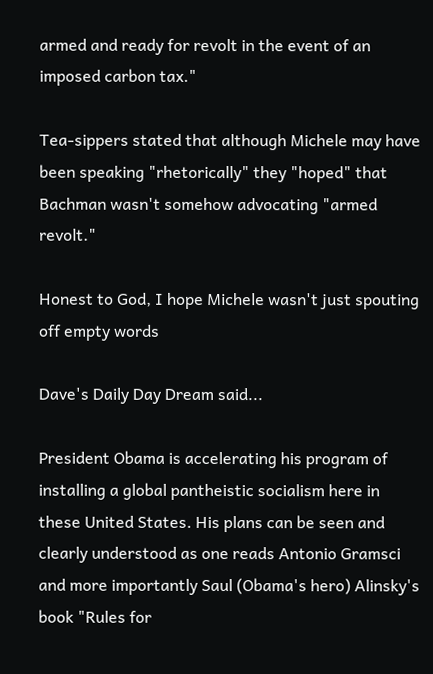armed and ready for revolt in the event of an imposed carbon tax."

Tea-sippers stated that although Michele may have been speaking "rhetorically" they "hoped" that Bachman wasn't somehow advocating "armed revolt."

Honest to God, I hope Michele wasn't just spouting off empty words

Dave's Daily Day Dream said...

President Obama is accelerating his program of installing a global pantheistic socialism here in these United States. His plans can be seen and clearly understood as one reads Antonio Gramsci and more importantly Saul (Obama's hero) Alinsky's book "Rules for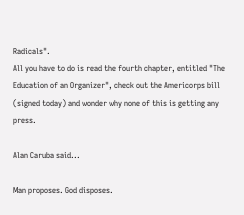Radicals".
All you have to do is read the fourth chapter, entitled "The Education of an Organizer", check out the Americorps bill (signed today) and wonder why none of this is getting any press.

Alan Caruba said...

Man proposes. God disposes.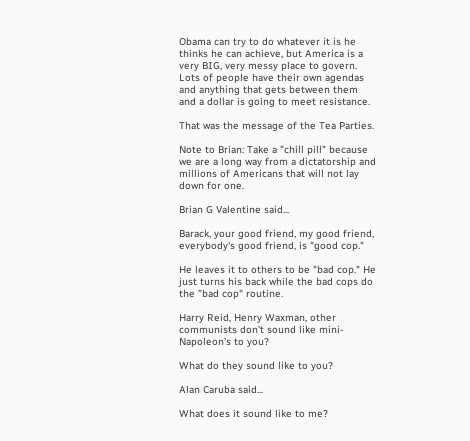Obama can try to do whatever it is he thinks he can achieve, but America is a very BIG, very messy place to govern. Lots of people have their own agendas and anything that gets between them and a dollar is going to meet resistance.

That was the message of the Tea Parties.

Note to Brian: Take a "chill pill" because we are a long way from a dictatorship and millions of Americans that will not lay down for one.

Brian G Valentine said...

Barack, your good friend, my good friend, everybody's good friend, is "good cop."

He leaves it to others to be "bad cop." He just turns his back while the bad cops do the "bad cop" routine.

Harry Reid, Henry Waxman, other communists don't sound like mini-Napoleon's to you?

What do they sound like to you?

Alan Caruba said...

What does it sound like to me?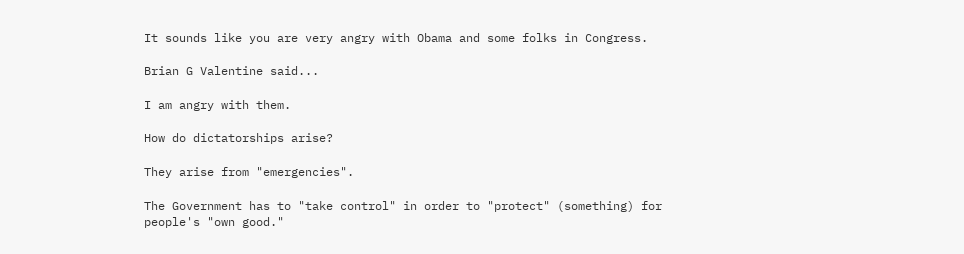It sounds like you are very angry with Obama and some folks in Congress.

Brian G Valentine said...

I am angry with them.

How do dictatorships arise?

They arise from "emergencies".

The Government has to "take control" in order to "protect" (something) for people's "own good."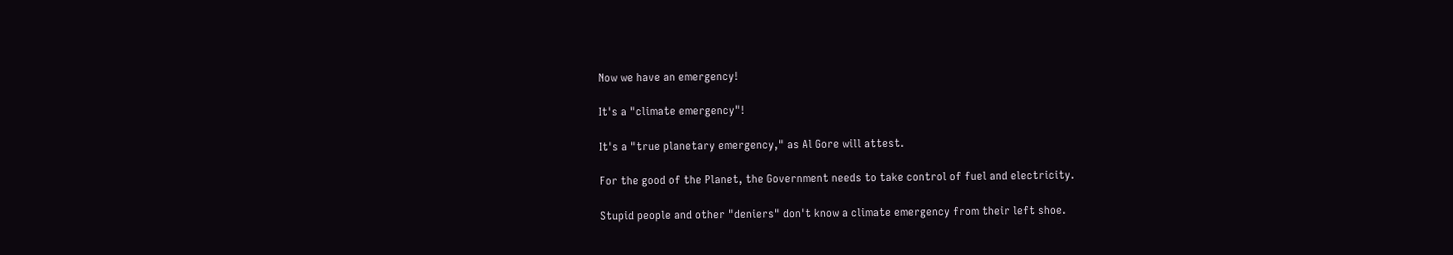Now we have an emergency!

It's a "climate emergency"!

It's a "true planetary emergency," as Al Gore will attest.

For the good of the Planet, the Government needs to take control of fuel and electricity.

Stupid people and other "deniers" don't know a climate emergency from their left shoe.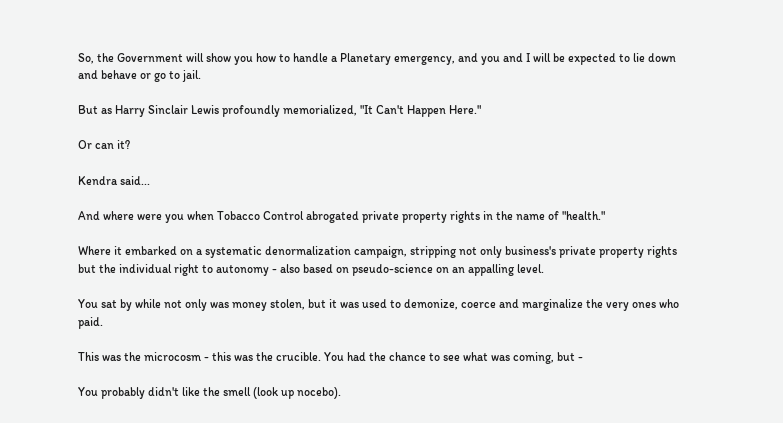So, the Government will show you how to handle a Planetary emergency, and you and I will be expected to lie down and behave or go to jail.

But as Harry Sinclair Lewis profoundly memorialized, "It Can't Happen Here."

Or can it?

Kendra said...

And where were you when Tobacco Control abrogated private property rights in the name of "health."

Where it embarked on a systematic denormalization campaign, stripping not only business's private property rights but the individual right to autonomy - also based on pseudo-science on an appalling level.

You sat by while not only was money stolen, but it was used to demonize, coerce and marginalize the very ones who paid.

This was the microcosm - this was the crucible. You had the chance to see what was coming, but -

You probably didn't like the smell (look up nocebo).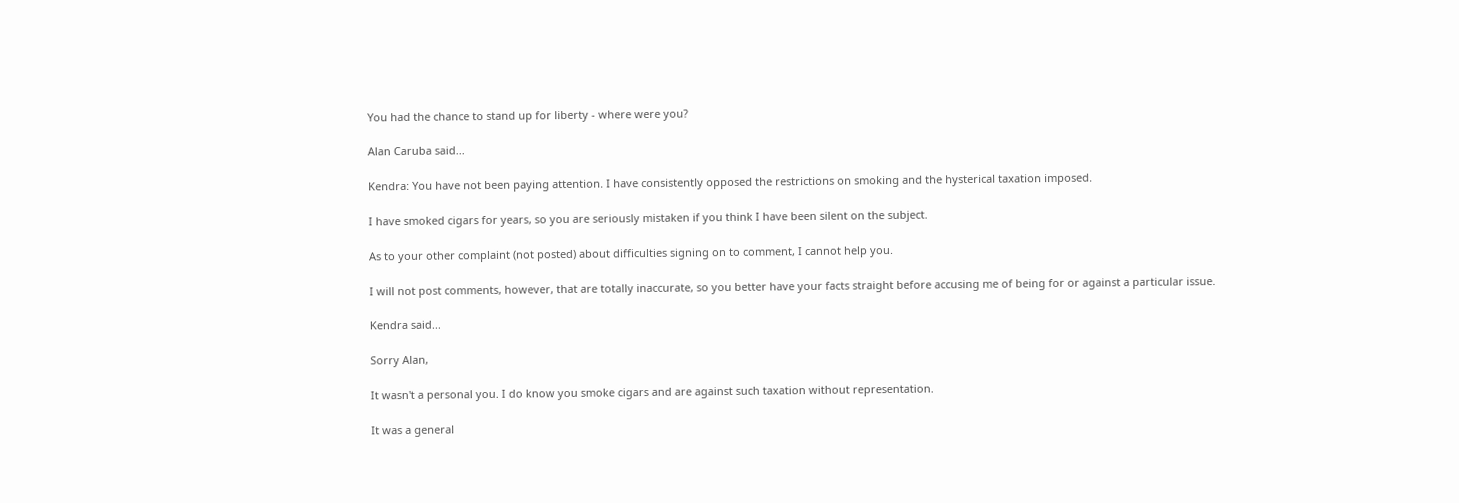You had the chance to stand up for liberty - where were you?

Alan Caruba said...

Kendra: You have not been paying attention. I have consistently opposed the restrictions on smoking and the hysterical taxation imposed.

I have smoked cigars for years, so you are seriously mistaken if you think I have been silent on the subject.

As to your other complaint (not posted) about difficulties signing on to comment, I cannot help you.

I will not post comments, however, that are totally inaccurate, so you better have your facts straight before accusing me of being for or against a particular issue.

Kendra said...

Sorry Alan,

It wasn't a personal you. I do know you smoke cigars and are against such taxation without representation.

It was a general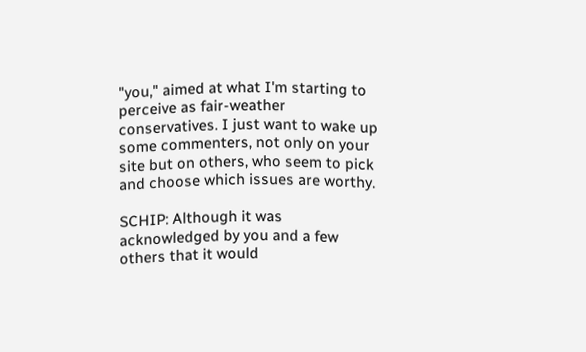"you," aimed at what I'm starting to perceive as fair-weather conservatives. I just want to wake up some commenters, not only on your site but on others, who seem to pick and choose which issues are worthy.

SCHIP: Although it was acknowledged by you and a few others that it would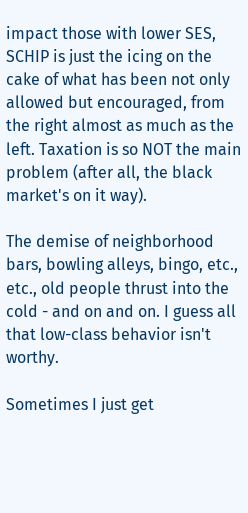impact those with lower SES, SCHIP is just the icing on the cake of what has been not only allowed but encouraged, from the right almost as much as the left. Taxation is so NOT the main problem (after all, the black market's on it way).

The demise of neighborhood bars, bowling alleys, bingo, etc., etc., old people thrust into the cold - and on and on. I guess all that low-class behavior isn't worthy.

Sometimes I just get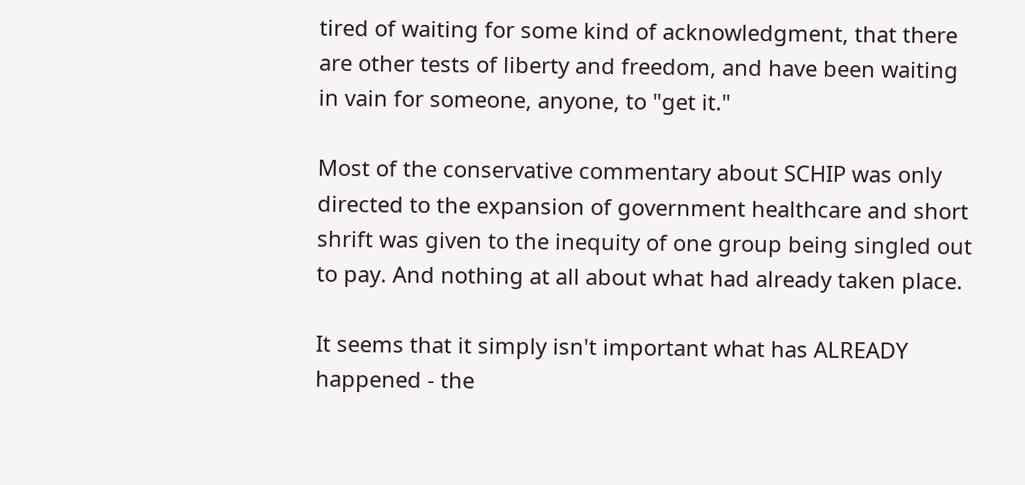tired of waiting for some kind of acknowledgment, that there are other tests of liberty and freedom, and have been waiting in vain for someone, anyone, to "get it."

Most of the conservative commentary about SCHIP was only directed to the expansion of government healthcare and short shrift was given to the inequity of one group being singled out to pay. And nothing at all about what had already taken place.

It seems that it simply isn't important what has ALREADY happened - the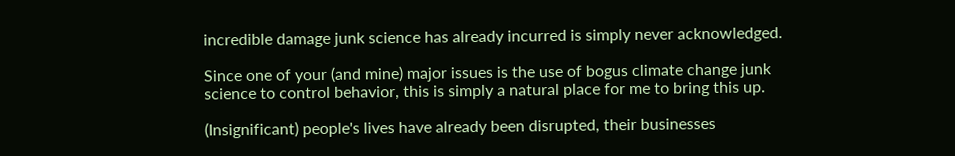incredible damage junk science has already incurred is simply never acknowledged.

Since one of your (and mine) major issues is the use of bogus climate change junk science to control behavior, this is simply a natural place for me to bring this up.

(Insignificant) people's lives have already been disrupted, their businesses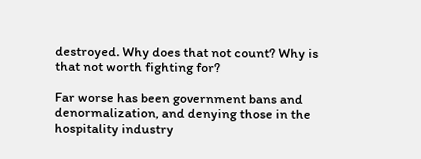destroyed. Why does that not count? Why is that not worth fighting for?

Far worse has been government bans and denormalization, and denying those in the hospitality industry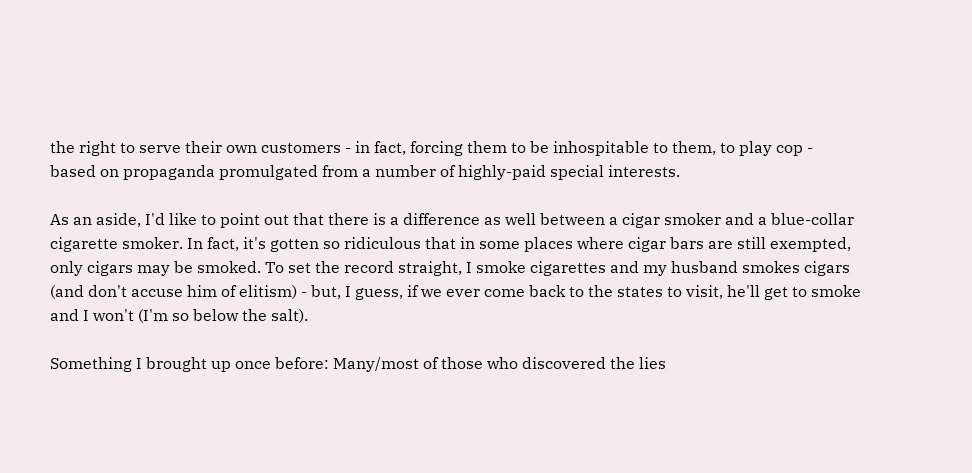the right to serve their own customers - in fact, forcing them to be inhospitable to them, to play cop - based on propaganda promulgated from a number of highly-paid special interests.

As an aside, I'd like to point out that there is a difference as well between a cigar smoker and a blue-collar cigarette smoker. In fact, it's gotten so ridiculous that in some places where cigar bars are still exempted, only cigars may be smoked. To set the record straight, I smoke cigarettes and my husband smokes cigars (and don't accuse him of elitism) - but, I guess, if we ever come back to the states to visit, he'll get to smoke and I won't (I'm so below the salt).

Something I brought up once before: Many/most of those who discovered the lies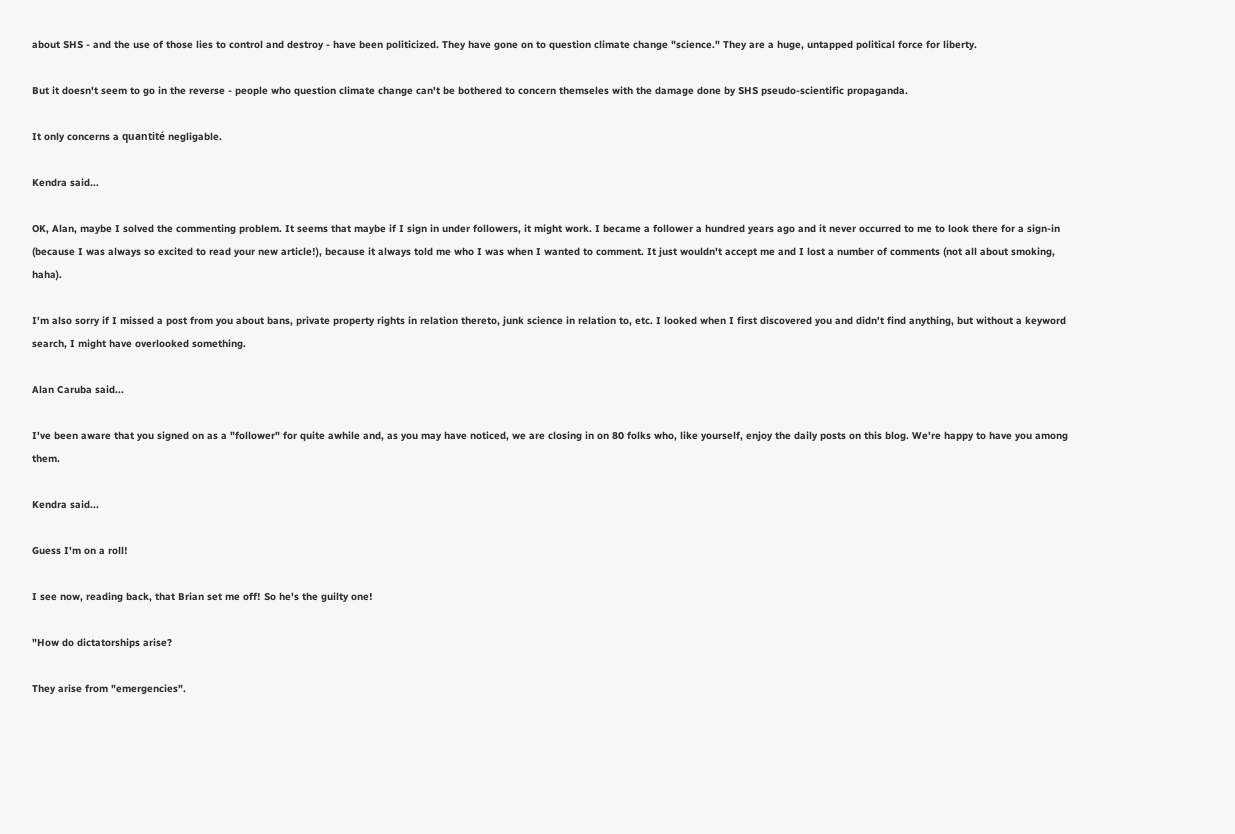about SHS - and the use of those lies to control and destroy - have been politicized. They have gone on to question climate change "science." They are a huge, untapped political force for liberty.

But it doesn't seem to go in the reverse - people who question climate change can't be bothered to concern themseles with the damage done by SHS pseudo-scientific propaganda.

It only concerns a quantité negligable.

Kendra said...

OK, Alan, maybe I solved the commenting problem. It seems that maybe if I sign in under followers, it might work. I became a follower a hundred years ago and it never occurred to me to look there for a sign-in (because I was always so excited to read your new article!), because it always told me who I was when I wanted to comment. It just wouldn't accept me and I lost a number of comments (not all about smoking, haha).

I'm also sorry if I missed a post from you about bans, private property rights in relation thereto, junk science in relation to, etc. I looked when I first discovered you and didn't find anything, but without a keyword search, I might have overlooked something.

Alan Caruba said...

I've been aware that you signed on as a "follower" for quite awhile and, as you may have noticed, we are closing in on 80 folks who, like yourself, enjoy the daily posts on this blog. We're happy to have you among them.

Kendra said...

Guess I'm on a roll!

I see now, reading back, that Brian set me off! So he's the guilty one!

"How do dictatorships arise?

They arise from "emergencies".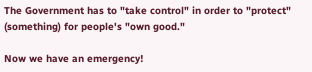The Government has to "take control" in order to "protect" (something) for people's "own good."

Now we have an emergency!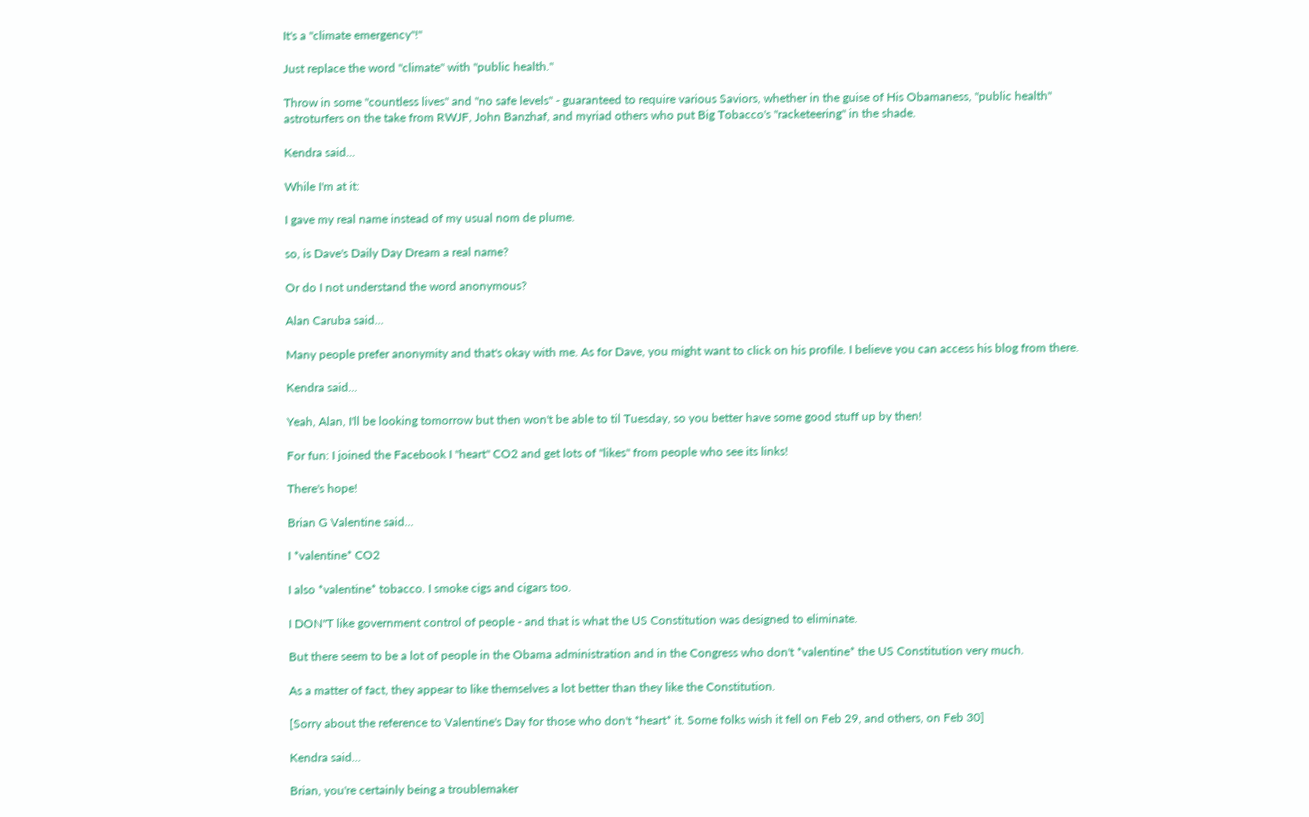It's a "climate emergency"!"

Just replace the word "climate" with "public health."

Throw in some "countless lives" and "no safe levels" - guaranteed to require various Saviors, whether in the guise of His Obamaness, "public health" astroturfers on the take from RWJF, John Banzhaf, and myriad others who put Big Tobacco's "racketeering" in the shade.

Kendra said...

While I'm at it:

I gave my real name instead of my usual nom de plume.

so, is Dave's Daily Day Dream a real name?

Or do I not understand the word anonymous?

Alan Caruba said...

Many people prefer anonymity and that's okay with me. As for Dave, you might want to click on his profile. I believe you can access his blog from there.

Kendra said...

Yeah, Alan, I'll be looking tomorrow but then won't be able to til Tuesday, so you better have some good stuff up by then!

For fun: I joined the Facebook I "heart" CO2 and get lots of "likes" from people who see its links!

There's hope!

Brian G Valentine said...

I *valentine* CO2

I also *valentine* tobacco. I smoke cigs and cigars too.

I DON"T like government control of people - and that is what the US Constitution was designed to eliminate.

But there seem to be a lot of people in the Obama administration and in the Congress who don't *valentine* the US Constitution very much.

As a matter of fact, they appear to like themselves a lot better than they like the Constitution.

[Sorry about the reference to Valentine's Day for those who don't *heart* it. Some folks wish it fell on Feb 29, and others, on Feb 30]

Kendra said...

Brian, you're certainly being a troublemaker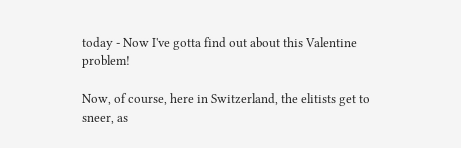today - Now I've gotta find out about this Valentine problem!

Now, of course, here in Switzerland, the elitists get to sneer, as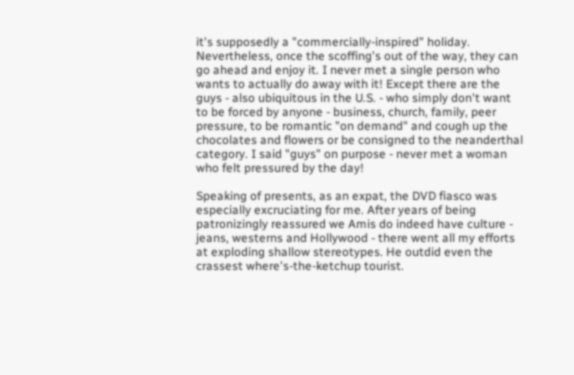it's supposedly a "commercially-inspired" holiday. Nevertheless, once the scoffing's out of the way, they can go ahead and enjoy it. I never met a single person who wants to actually do away with it! Except there are the guys - also ubiquitous in the U.S. - who simply don't want to be forced by anyone - business, church, family, peer pressure, to be romantic "on demand" and cough up the chocolates and flowers or be consigned to the neanderthal category. I said "guys" on purpose - never met a woman who felt pressured by the day!

Speaking of presents, as an expat, the DVD fiasco was especially excruciating for me. After years of being patronizingly reassured we Amis do indeed have culture - jeans, westerns and Hollywood - there went all my efforts at exploding shallow stereotypes. He outdid even the crassest where's-the-ketchup tourist.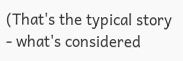(That's the typical story - what's considered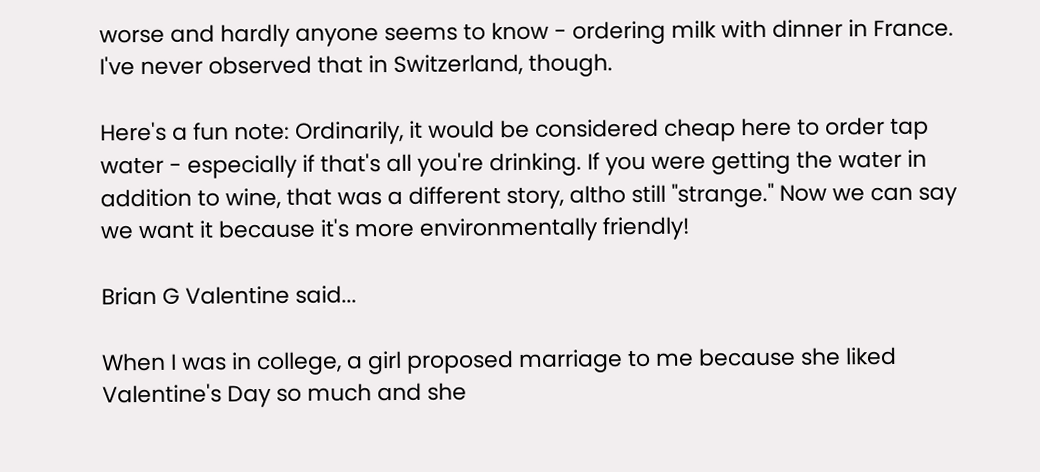worse and hardly anyone seems to know - ordering milk with dinner in France. I've never observed that in Switzerland, though.

Here's a fun note: Ordinarily, it would be considered cheap here to order tap water - especially if that's all you're drinking. If you were getting the water in addition to wine, that was a different story, altho still "strange." Now we can say we want it because it's more environmentally friendly!

Brian G Valentine said...

When I was in college, a girl proposed marriage to me because she liked Valentine's Day so much and she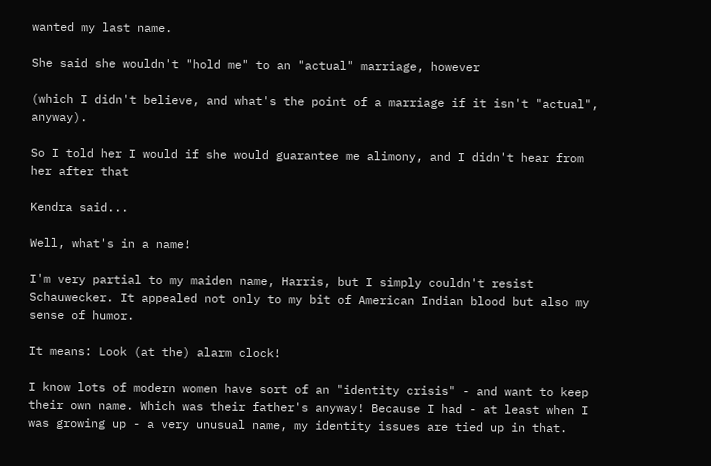wanted my last name.

She said she wouldn't "hold me" to an "actual" marriage, however

(which I didn't believe, and what's the point of a marriage if it isn't "actual", anyway).

So I told her I would if she would guarantee me alimony, and I didn't hear from her after that

Kendra said...

Well, what's in a name!

I'm very partial to my maiden name, Harris, but I simply couldn't resist Schauwecker. It appealed not only to my bit of American Indian blood but also my sense of humor.

It means: Look (at the) alarm clock!

I know lots of modern women have sort of an "identity crisis" - and want to keep their own name. Which was their father's anyway! Because I had - at least when I was growing up - a very unusual name, my identity issues are tied up in that.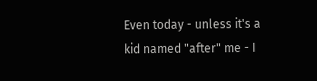Even today - unless it's a kid named "after" me - I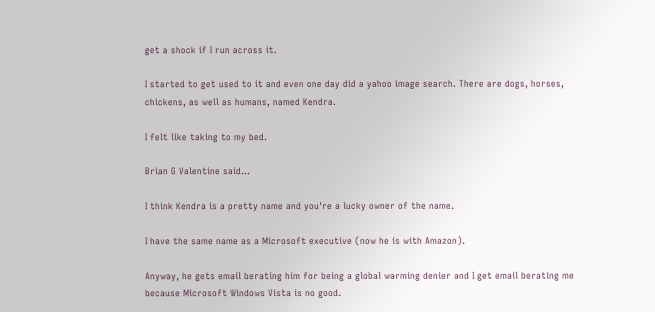get a shock if I run across it.

I started to get used to it and even one day did a yahoo image search. There are dogs, horses, chickens, as well as humans, named Kendra.

I felt like taking to my bed.

Brian G Valentine said...

I think Kendra is a pretty name and you're a lucky owner of the name.

I have the same name as a Microsoft executive (now he is with Amazon).

Anyway, he gets email berating him for being a global warming denier and I get email berating me because Microsoft Windows Vista is no good.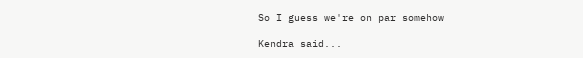So I guess we're on par somehow

Kendra said...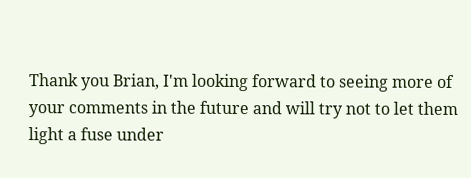Thank you Brian, I'm looking forward to seeing more of your comments in the future and will try not to let them light a fuse under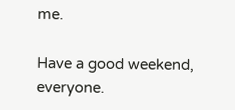me.

Have a good weekend, everyone.